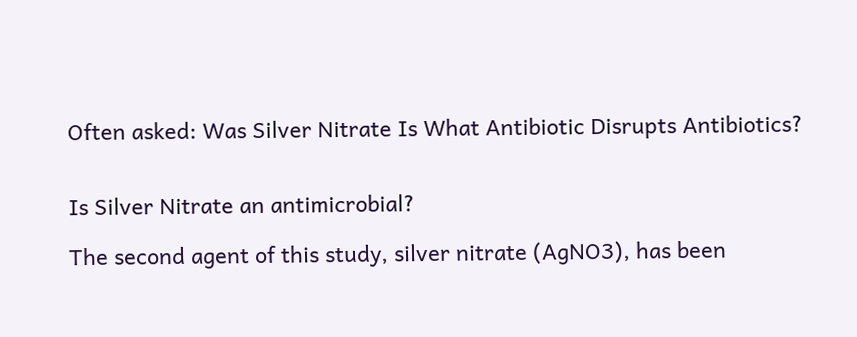Often asked: Was Silver Nitrate Is What Antibiotic Disrupts Antibiotics?


Is Silver Nitrate an antimicrobial?

The second agent of this study, silver nitrate (AgNO3), has been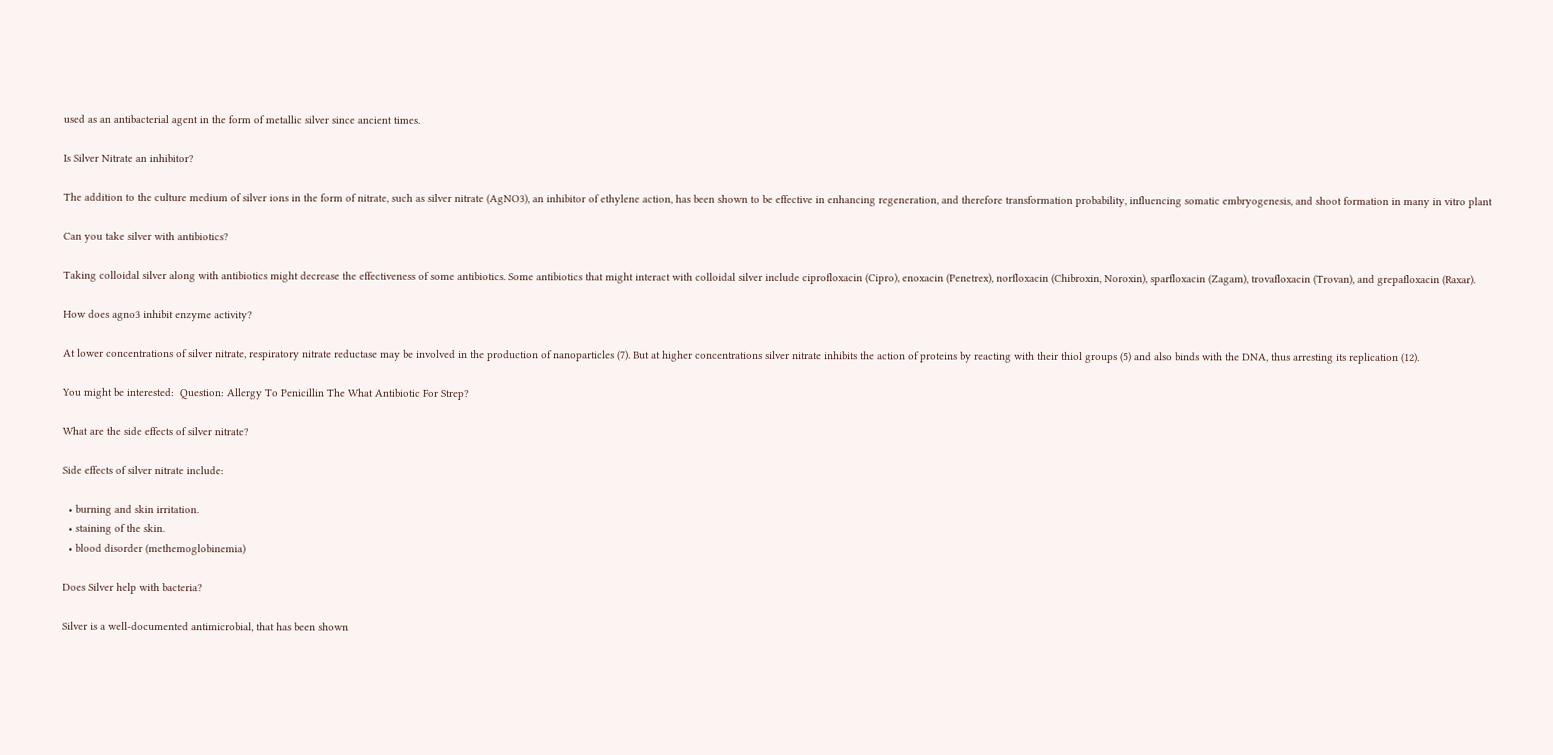used as an antibacterial agent in the form of metallic silver since ancient times.

Is Silver Nitrate an inhibitor?

The addition to the culture medium of silver ions in the form of nitrate, such as silver nitrate (AgNO3), an inhibitor of ethylene action, has been shown to be effective in enhancing regeneration, and therefore transformation probability, influencing somatic embryogenesis, and shoot formation in many in vitro plant

Can you take silver with antibiotics?

Taking colloidal silver along with antibiotics might decrease the effectiveness of some antibiotics. Some antibiotics that might interact with colloidal silver include ciprofloxacin (Cipro), enoxacin (Penetrex), norfloxacin (Chibroxin, Noroxin), sparfloxacin (Zagam), trovafloxacin (Trovan), and grepafloxacin (Raxar).

How does agno3 inhibit enzyme activity?

At lower concentrations of silver nitrate, respiratory nitrate reductase may be involved in the production of nanoparticles (7). But at higher concentrations silver nitrate inhibits the action of proteins by reacting with their thiol groups (5) and also binds with the DNA, thus arresting its replication (12).

You might be interested:  Question: Allergy To Penicillin The What Antibiotic For Strep?

What are the side effects of silver nitrate?

Side effects of silver nitrate include:

  • burning and skin irritation.
  • staining of the skin.
  • blood disorder (methemoglobinemia)

Does Silver help with bacteria?

Silver is a well-documented antimicrobial, that has been shown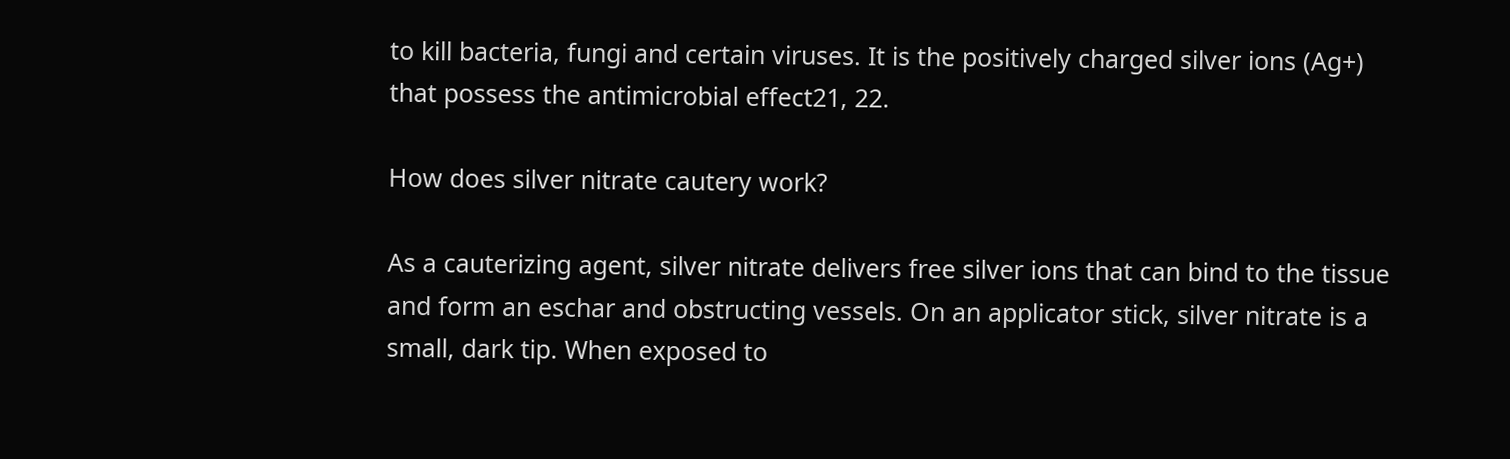to kill bacteria, fungi and certain viruses. It is the positively charged silver ions (Ag+) that possess the antimicrobial effect21, 22.

How does silver nitrate cautery work?

As a cauterizing agent, silver nitrate delivers free silver ions that can bind to the tissue and form an eschar and obstructing vessels. On an applicator stick, silver nitrate is a small, dark tip. When exposed to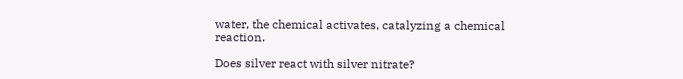water, the chemical activates, catalyzing a chemical reaction.

Does silver react with silver nitrate?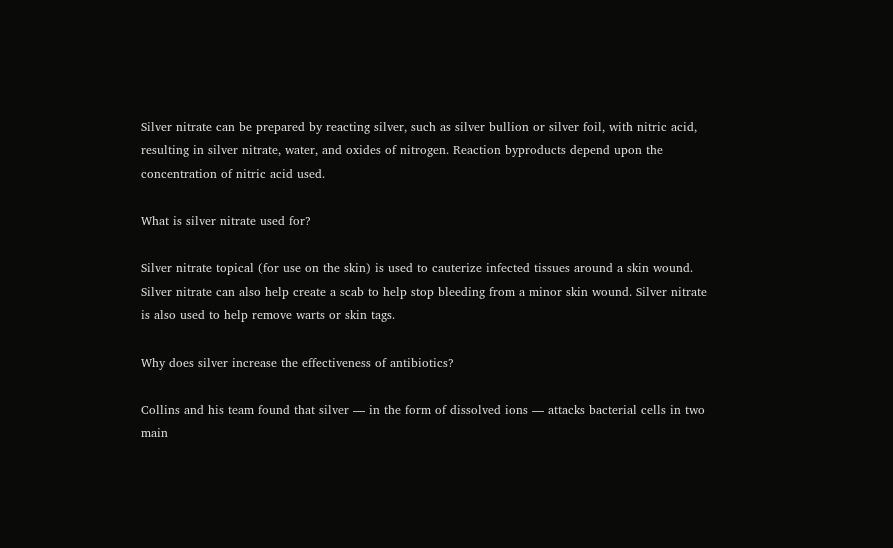Silver nitrate can be prepared by reacting silver, such as silver bullion or silver foil, with nitric acid, resulting in silver nitrate, water, and oxides of nitrogen. Reaction byproducts depend upon the concentration of nitric acid used.

What is silver nitrate used for?

Silver nitrate topical (for use on the skin) is used to cauterize infected tissues around a skin wound. Silver nitrate can also help create a scab to help stop bleeding from a minor skin wound. Silver nitrate is also used to help remove warts or skin tags.

Why does silver increase the effectiveness of antibiotics?

Collins and his team found that silver — in the form of dissolved ions — attacks bacterial cells in two main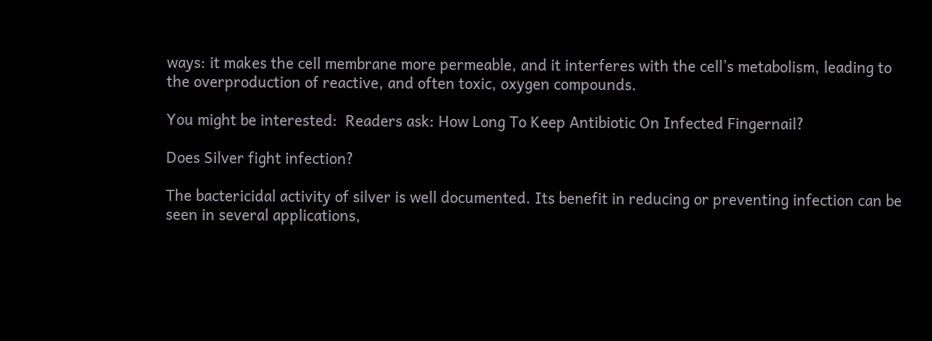ways: it makes the cell membrane more permeable, and it interferes with the cell’s metabolism, leading to the overproduction of reactive, and often toxic, oxygen compounds.

You might be interested:  Readers ask: How Long To Keep Antibiotic On Infected Fingernail?

Does Silver fight infection?

The bactericidal activity of silver is well documented. Its benefit in reducing or preventing infection can be seen in several applications,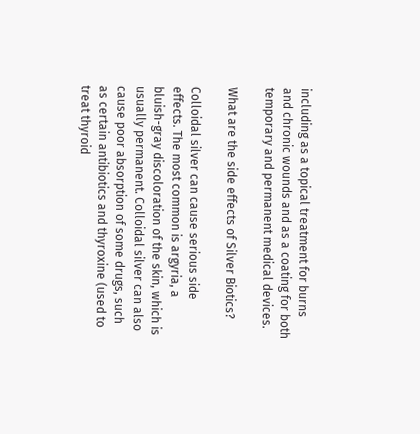including as a topical treatment for burns and chronic wounds and as a coating for both temporary and permanent medical devices.

What are the side effects of Silver Biotics?

Colloidal silver can cause serious side effects. The most common is argyria, a bluish-gray discoloration of the skin, which is usually permanent. Colloidal silver can also cause poor absorption of some drugs, such as certain antibiotics and thyroxine (used to treat thyroid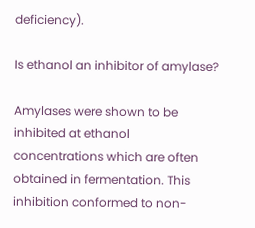deficiency).

Is ethanol an inhibitor of amylase?

Amylases were shown to be inhibited at ethanol concentrations which are often obtained in fermentation. This inhibition conformed to non-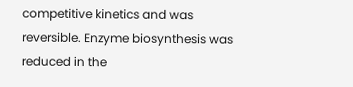competitive kinetics and was reversible. Enzyme biosynthesis was reduced in the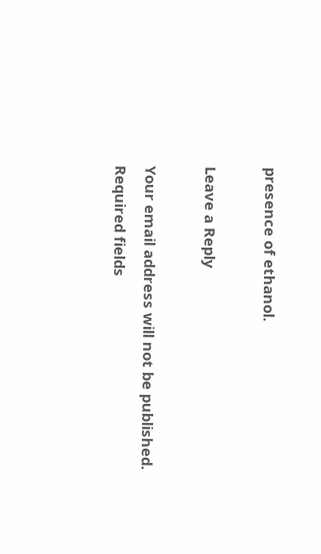presence of ethanol.

Leave a Reply

Your email address will not be published. Required fields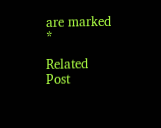are marked *

Related Post